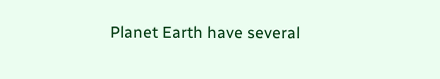Planet Earth have several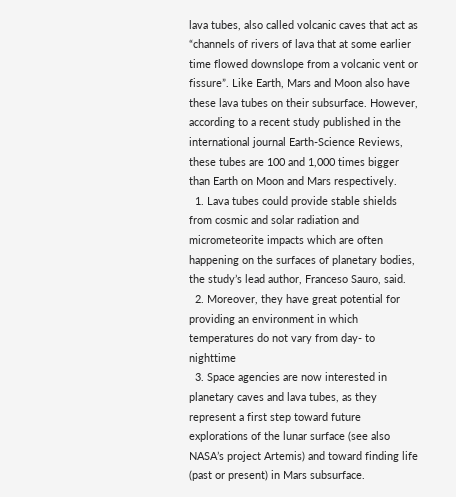lava tubes, also called volcanic caves that act as “channels of rivers of lava that at some earlier time flowed downslope from a volcanic vent or fissure”. Like Earth, Mars and Moon also have these lava tubes on their subsurface. However, according to a recent study published in the international journal Earth-Science Reviews, these tubes are 100 and 1,000 times bigger than Earth on Moon and Mars respectively.
  1. Lava tubes could provide stable shields from cosmic and solar radiation and micrometeorite impacts which are often happening on the surfaces of planetary bodies, the study’s lead author, Franceso Sauro, said.
  2. Moreover, they have great potential for providing an environment in which temperatures do not vary from day- to nighttime
  3. Space agencies are now interested in planetary caves and lava tubes, as they represent a first step toward future explorations of the lunar surface (see also NASA’s project Artemis) and toward finding life (past or present) in Mars subsurface.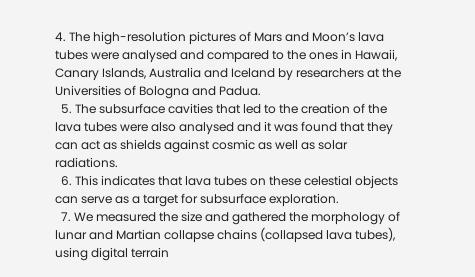4. The high-resolution pictures of Mars and Moon’s lava tubes were analysed and compared to the ones in Hawaii, Canary Islands, Australia and Iceland by researchers at the Universities of Bologna and Padua.
  5. The subsurface cavities that led to the creation of the lava tubes were also analysed and it was found that they can act as shields against cosmic as well as solar radiations.
  6. This indicates that lava tubes on these celestial objects can serve as a target for subsurface exploration.
  7. We measured the size and gathered the morphology of lunar and Martian collapse chains (collapsed lava tubes), using digital terrain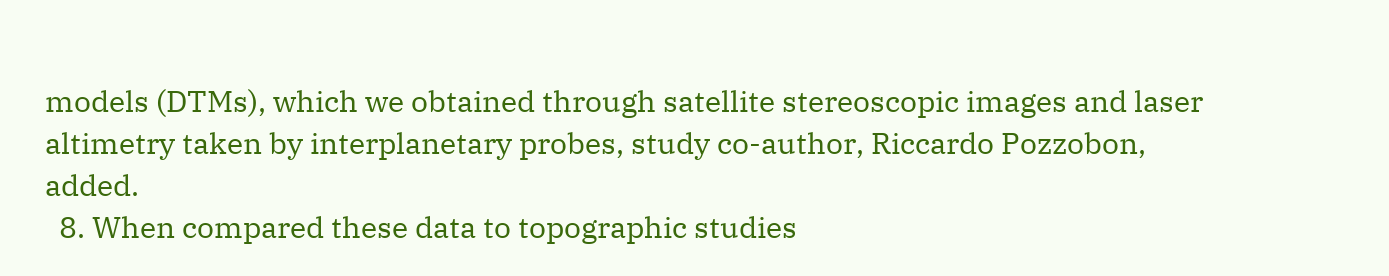models (DTMs), which we obtained through satellite stereoscopic images and laser altimetry taken by interplanetary probes, study co-author, Riccardo Pozzobon, added.
  8. When compared these data to topographic studies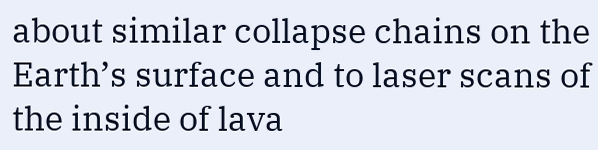about similar collapse chains on the Earth’s surface and to laser scans of the inside of lava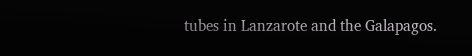tubes in Lanzarote and the Galapagos.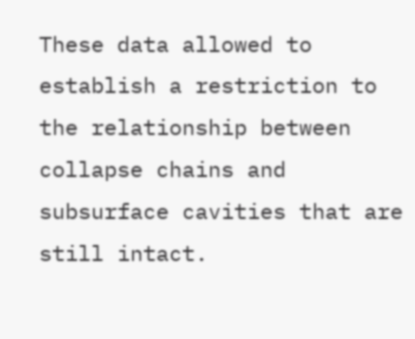These data allowed to establish a restriction to the relationship between collapse chains and subsurface cavities that are still intact.